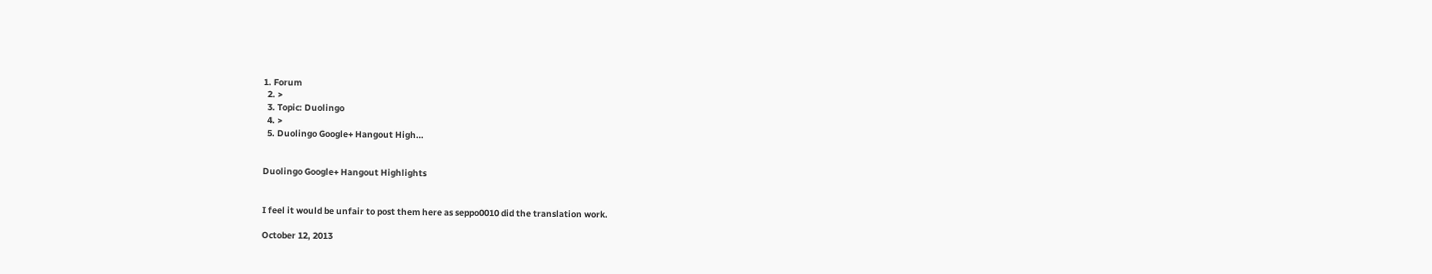1. Forum
  2. >
  3. Topic: Duolingo
  4. >
  5. Duolingo Google+ Hangout High…


Duolingo Google+ Hangout Highlights


I feel it would be unfair to post them here as seppo0010 did the translation work.

October 12, 2013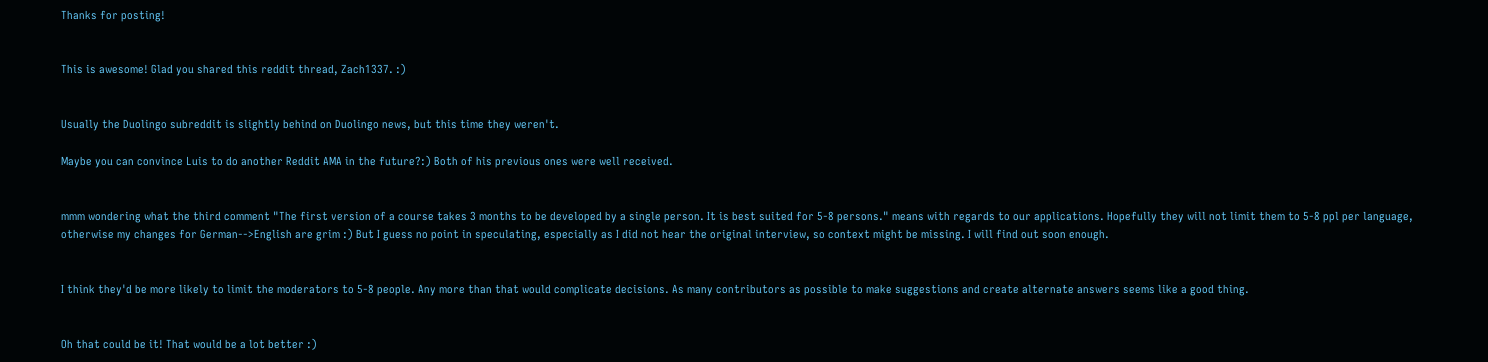Thanks for posting!


This is awesome! Glad you shared this reddit thread, Zach1337. :)


Usually the Duolingo subreddit is slightly behind on Duolingo news, but this time they weren't.

Maybe you can convince Luis to do another Reddit AMA in the future?:) Both of his previous ones were well received.


mmm wondering what the third comment "The first version of a course takes 3 months to be developed by a single person. It is best suited for 5-8 persons." means with regards to our applications. Hopefully they will not limit them to 5-8 ppl per language, otherwise my changes for German-->English are grim :) But I guess no point in speculating, especially as I did not hear the original interview, so context might be missing. I will find out soon enough.


I think they'd be more likely to limit the moderators to 5-8 people. Any more than that would complicate decisions. As many contributors as possible to make suggestions and create alternate answers seems like a good thing.


Oh that could be it! That would be a lot better :)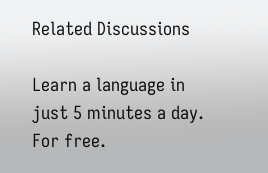Related Discussions

Learn a language in just 5 minutes a day. For free.